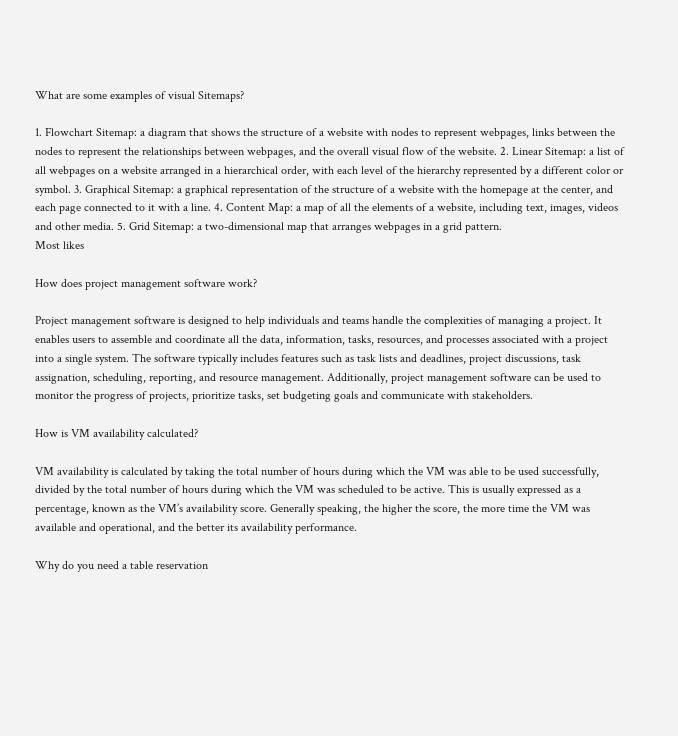What are some examples of visual Sitemaps?

1. Flowchart Sitemap: a diagram that shows the structure of a website with nodes to represent webpages, links between the nodes to represent the relationships between webpages, and the overall visual flow of the website. 2. Linear Sitemap: a list of all webpages on a website arranged in a hierarchical order, with each level of the hierarchy represented by a different color or symbol. 3. Graphical Sitemap: a graphical representation of the structure of a website with the homepage at the center, and each page connected to it with a line. 4. Content Map: a map of all the elements of a website, including text, images, videos and other media. 5. Grid Sitemap: a two-dimensional map that arranges webpages in a grid pattern.
Most likes

How does project management software work?

Project management software is designed to help individuals and teams handle the complexities of managing a project. It enables users to assemble and coordinate all the data, information, tasks, resources, and processes associated with a project into a single system. The software typically includes features such as task lists and deadlines, project discussions, task assignation, scheduling, reporting, and resource management. Additionally, project management software can be used to monitor the progress of projects, prioritize tasks, set budgeting goals and communicate with stakeholders.

How is VM availability calculated?

VM availability is calculated by taking the total number of hours during which the VM was able to be used successfully, divided by the total number of hours during which the VM was scheduled to be active. This is usually expressed as a percentage, known as the VM’s availability score. Generally speaking, the higher the score, the more time the VM was available and operational, and the better its availability performance.

Why do you need a table reservation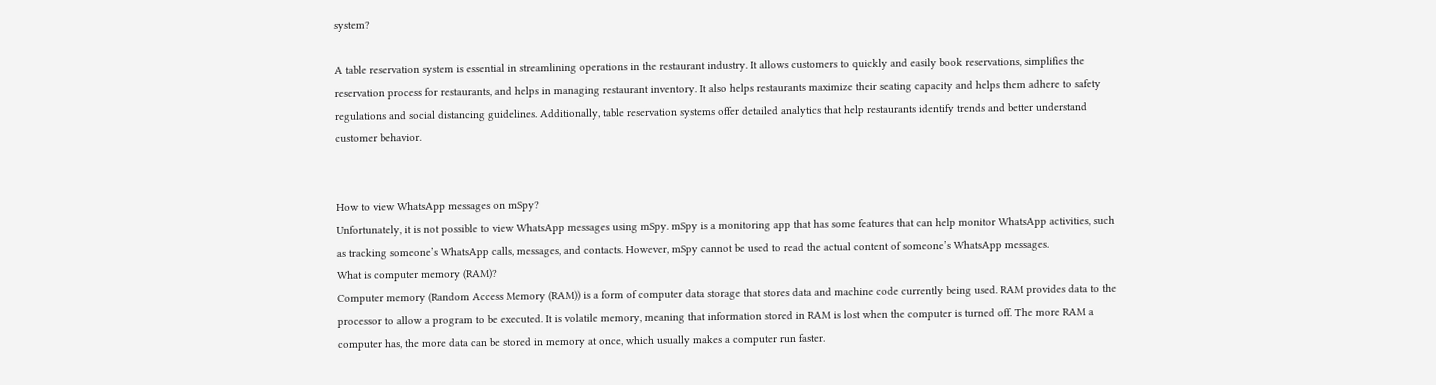system?

A table reservation system is essential in streamlining operations in the restaurant industry. It allows customers to quickly and easily book reservations, simplifies the reservation process for restaurants, and helps in managing restaurant inventory. It also helps restaurants maximize their seating capacity and helps them adhere to safety regulations and social distancing guidelines. Additionally, table reservation systems offer detailed analytics that help restaurants identify trends and better understand customer behavior.


How to view WhatsApp messages on mSpy?
Unfortunately, it is not possible to view WhatsApp messages using mSpy. mSpy is a monitoring app that has some features that can help monitor WhatsApp activities, such as tracking someone’s WhatsApp calls, messages, and contacts. However, mSpy cannot be used to read the actual content of someone’s WhatsApp messages.
What is computer memory (RAM)?
Computer memory (Random Access Memory (RAM)) is a form of computer data storage that stores data and machine code currently being used. RAM provides data to the processor to allow a program to be executed. It is volatile memory, meaning that information stored in RAM is lost when the computer is turned off. The more RAM a computer has, the more data can be stored in memory at once, which usually makes a computer run faster.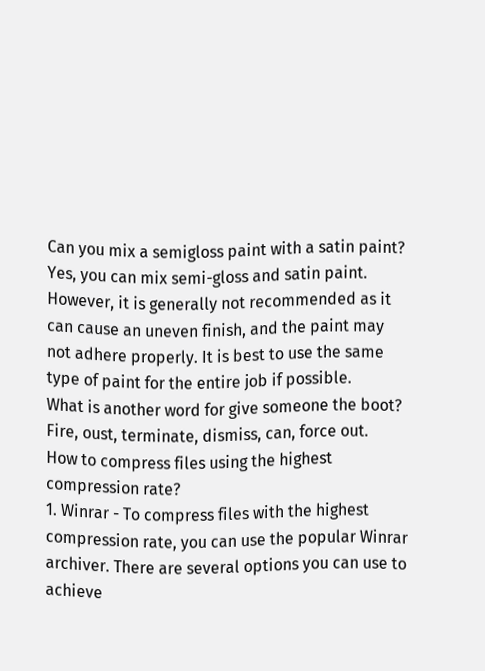Can you mix a semigloss paint with a satin paint?
Yes, you can mix semi-gloss and satin paint. However, it is generally not recommended as it can cause an uneven finish, and the paint may not adhere properly. It is best to use the same type of paint for the entire job if possible.
What is another word for give someone the boot?
Fire, oust, terminate, dismiss, can, force out.
How to compress files using the highest compression rate?
1. Winrar - To compress files with the highest compression rate, you can use the popular Winrar archiver. There are several options you can use to achieve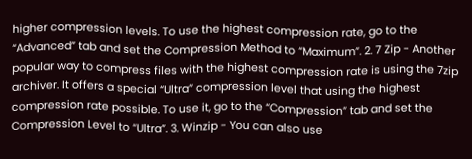higher compression levels. To use the highest compression rate, go to the “Advanced” tab and set the Compression Method to “Maximum”. 2. 7 Zip - Another popular way to compress files with the highest compression rate is using the 7zip archiver. It offers a special “Ultra” compression level that using the highest compression rate possible. To use it, go to the “Compression” tab and set the Compression Level to “Ultra”. 3. Winzip - You can also use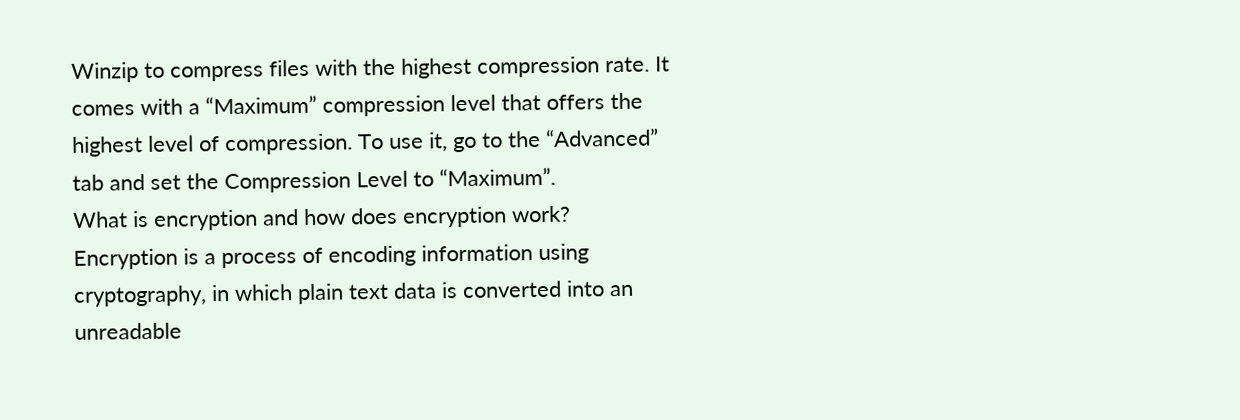Winzip to compress files with the highest compression rate. It comes with a “Maximum” compression level that offers the highest level of compression. To use it, go to the “Advanced” tab and set the Compression Level to “Maximum”.
What is encryption and how does encryption work?
Encryption is a process of encoding information using cryptography, in which plain text data is converted into an unreadable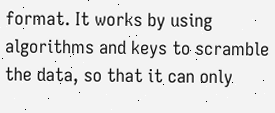format. It works by using algorithms and keys to scramble the data, so that it can only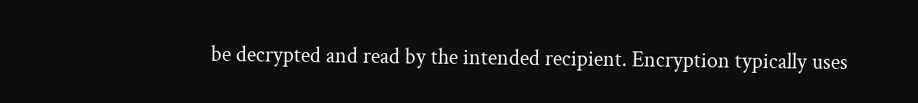be decrypted and read by the intended recipient. Encryption typically uses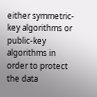either symmetric-key algorithms or public-key algorithms in order to protect the data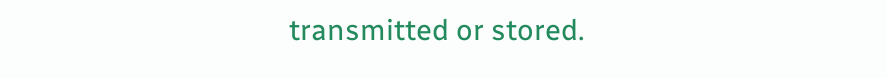transmitted or stored.